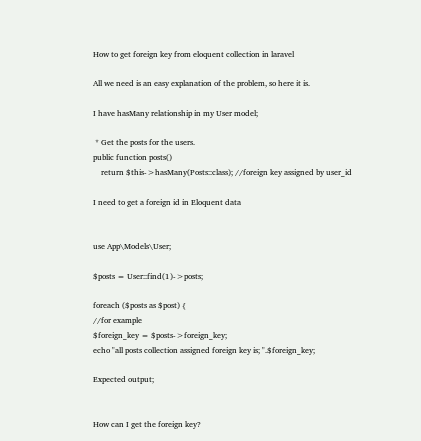How to get foreign key from eloquent collection in laravel

All we need is an easy explanation of the problem, so here it is.

I have hasMany relationship in my User model;

 * Get the posts for the users.
public function posts()
    return $this->hasMany(Posts::class); //foreign key assigned by user_id

I need to get a foreign id in Eloquent data


use App\Models\User;

$posts = User::find(1)->posts;

foreach ($posts as $post) {
//for example
$foreign_key = $posts->foreign_key;
echo "all posts collection assigned foreign key is; ".$foreign_key;

Expected output;


How can I get the foreign key?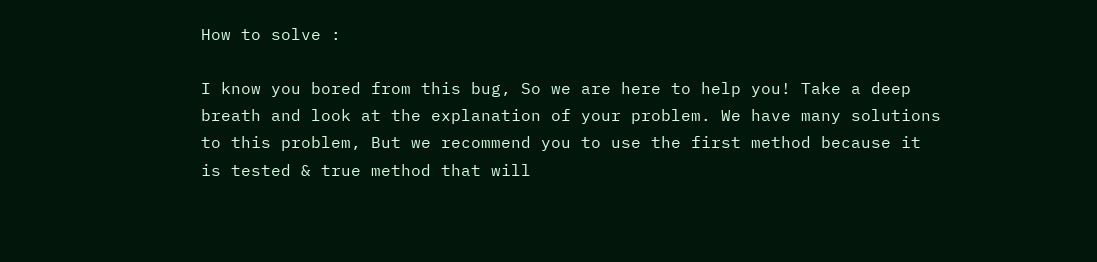How to solve :

I know you bored from this bug, So we are here to help you! Take a deep breath and look at the explanation of your problem. We have many solutions to this problem, But we recommend you to use the first method because it is tested & true method that will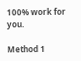100% work for you.

Method 1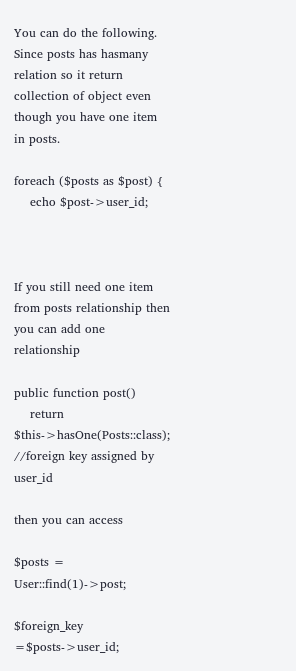You can do the following. Since posts has hasmany relation so it return collection of object even though you have one item in posts.

foreach ($posts as $post) {
    echo $post->user_id;



If you still need one item from posts relationship then you can add one relationship

public function post()
    return $this->hasOne(Posts::class); //foreign key assigned by user_id

then you can access

$posts = User::find(1)->post;

$foreign_key =$posts->user_id;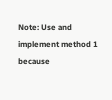Note: Use and implement method 1 because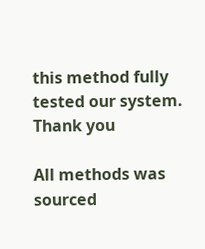this method fully tested our system.
Thank you

All methods was sourced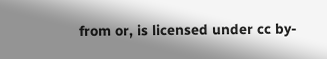from or, is licensed under cc by-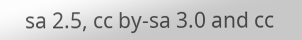sa 2.5, cc by-sa 3.0 and cc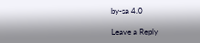by-sa 4.0

Leave a Reply